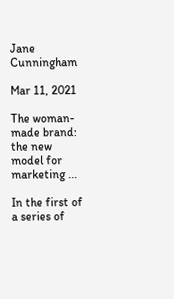Jane Cunningham

Mar 11, 2021

The woman-made brand: the new model for marketing ...

In the first of a series of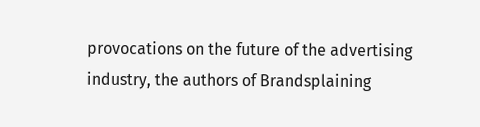provocations on the future of the advertising industry, the authors of Brandsplaining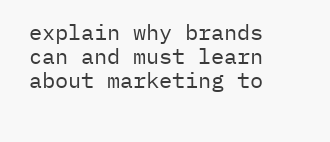explain why brands can and must learn about marketing to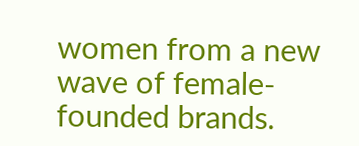women from a new wave of female-founded brands.